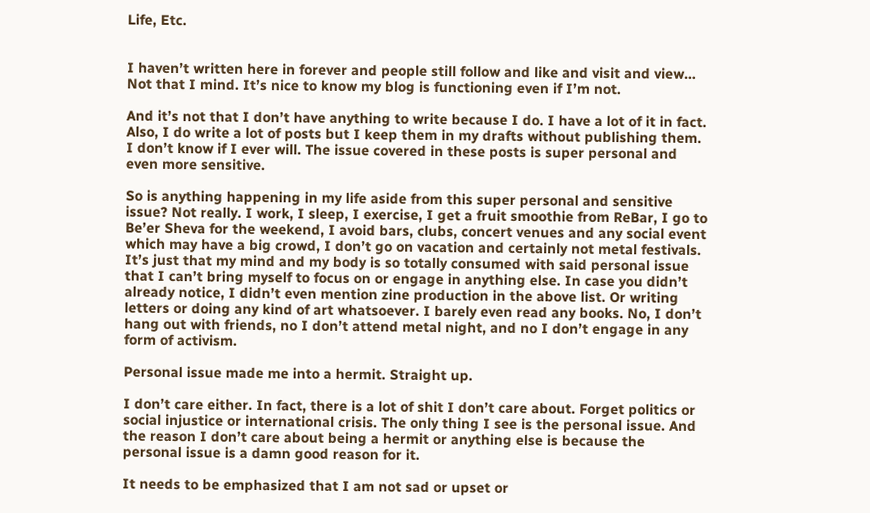Life, Etc.


I haven’t written here in forever and people still follow and like and visit and view… Not that I mind. It’s nice to know my blog is functioning even if I’m not.

And it’s not that I don’t have anything to write because I do. I have a lot of it in fact. Also, I do write a lot of posts but I keep them in my drafts without publishing them. I don’t know if I ever will. The issue covered in these posts is super personal and even more sensitive.

So is anything happening in my life aside from this super personal and sensitive issue? Not really. I work, I sleep, I exercise, I get a fruit smoothie from ReBar, I go to Be’er Sheva for the weekend, I avoid bars, clubs, concert venues and any social event which may have a big crowd, I don’t go on vacation and certainly not metal festivals. It’s just that my mind and my body is so totally consumed with said personal issue that I can’t bring myself to focus on or engage in anything else. In case you didn’t already notice, I didn’t even mention zine production in the above list. Or writing letters or doing any kind of art whatsoever. I barely even read any books. No, I don’t hang out with friends, no I don’t attend metal night, and no I don’t engage in any form of activism.

Personal issue made me into a hermit. Straight up.

I don’t care either. In fact, there is a lot of shit I don’t care about. Forget politics or social injustice or international crisis. The only thing I see is the personal issue. And the reason I don’t care about being a hermit or anything else is because the personal issue is a damn good reason for it.

It needs to be emphasized that I am not sad or upset or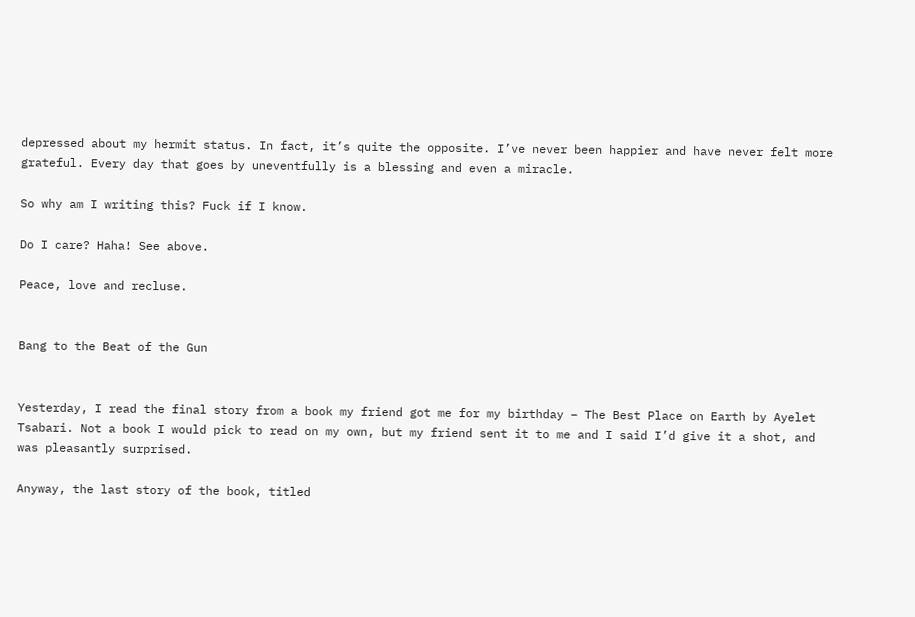depressed about my hermit status. In fact, it’s quite the opposite. I’ve never been happier and have never felt more grateful. Every day that goes by uneventfully is a blessing and even a miracle.

So why am I writing this? Fuck if I know.

Do I care? Haha! See above.

Peace, love and recluse.


Bang to the Beat of the Gun


Yesterday, I read the final story from a book my friend got me for my birthday – The Best Place on Earth by Ayelet Tsabari. Not a book I would pick to read on my own, but my friend sent it to me and I said I’d give it a shot, and was pleasantly surprised.

Anyway, the last story of the book, titled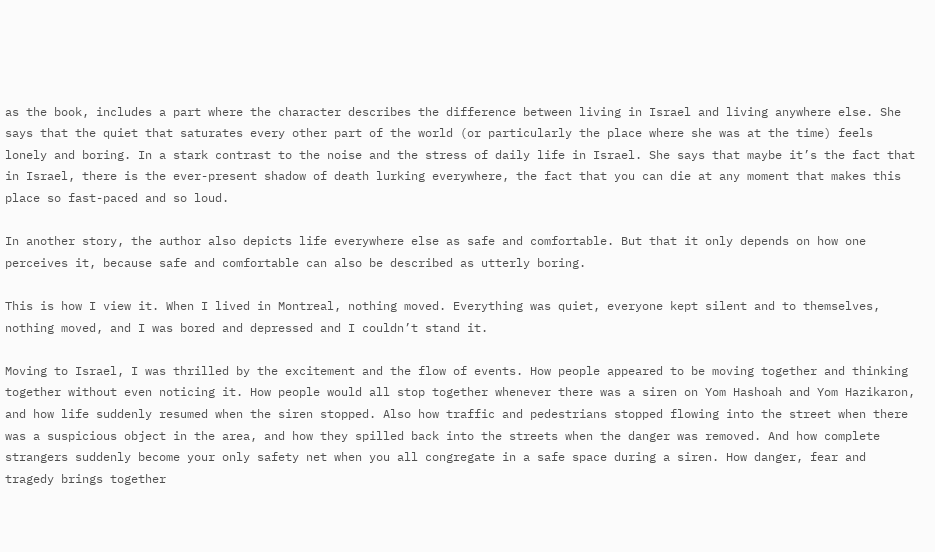as the book, includes a part where the character describes the difference between living in Israel and living anywhere else. She says that the quiet that saturates every other part of the world (or particularly the place where she was at the time) feels lonely and boring. In a stark contrast to the noise and the stress of daily life in Israel. She says that maybe it’s the fact that in Israel, there is the ever-present shadow of death lurking everywhere, the fact that you can die at any moment that makes this place so fast-paced and so loud.

In another story, the author also depicts life everywhere else as safe and comfortable. But that it only depends on how one perceives it, because safe and comfortable can also be described as utterly boring.

This is how I view it. When I lived in Montreal, nothing moved. Everything was quiet, everyone kept silent and to themselves, nothing moved, and I was bored and depressed and I couldn’t stand it.

Moving to Israel, I was thrilled by the excitement and the flow of events. How people appeared to be moving together and thinking together without even noticing it. How people would all stop together whenever there was a siren on Yom Hashoah and Yom Hazikaron, and how life suddenly resumed when the siren stopped. Also how traffic and pedestrians stopped flowing into the street when there was a suspicious object in the area, and how they spilled back into the streets when the danger was removed. And how complete strangers suddenly become your only safety net when you all congregate in a safe space during a siren. How danger, fear and tragedy brings together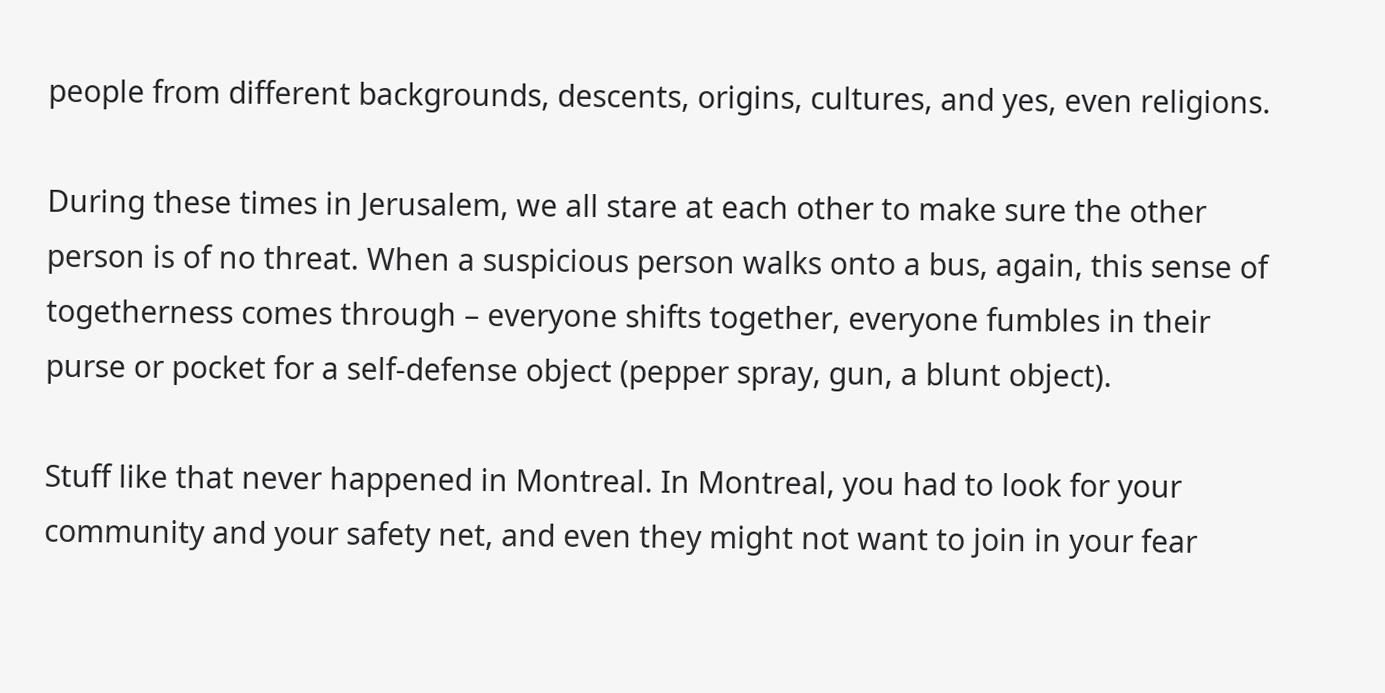people from different backgrounds, descents, origins, cultures, and yes, even religions.

During these times in Jerusalem, we all stare at each other to make sure the other person is of no threat. When a suspicious person walks onto a bus, again, this sense of togetherness comes through – everyone shifts together, everyone fumbles in their purse or pocket for a self-defense object (pepper spray, gun, a blunt object).

Stuff like that never happened in Montreal. In Montreal, you had to look for your community and your safety net, and even they might not want to join in your fear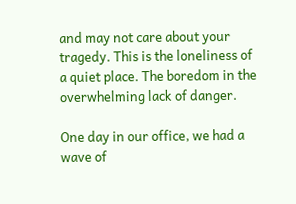and may not care about your tragedy. This is the loneliness of a quiet place. The boredom in the overwhelming lack of danger.

One day in our office, we had a wave of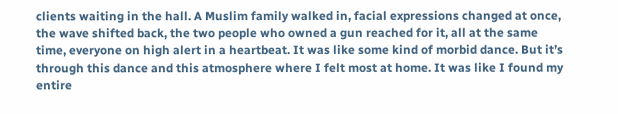clients waiting in the hall. A Muslim family walked in, facial expressions changed at once, the wave shifted back, the two people who owned a gun reached for it, all at the same time, everyone on high alert in a heartbeat. It was like some kind of morbid dance. But it’s through this dance and this atmosphere where I felt most at home. It was like I found my entire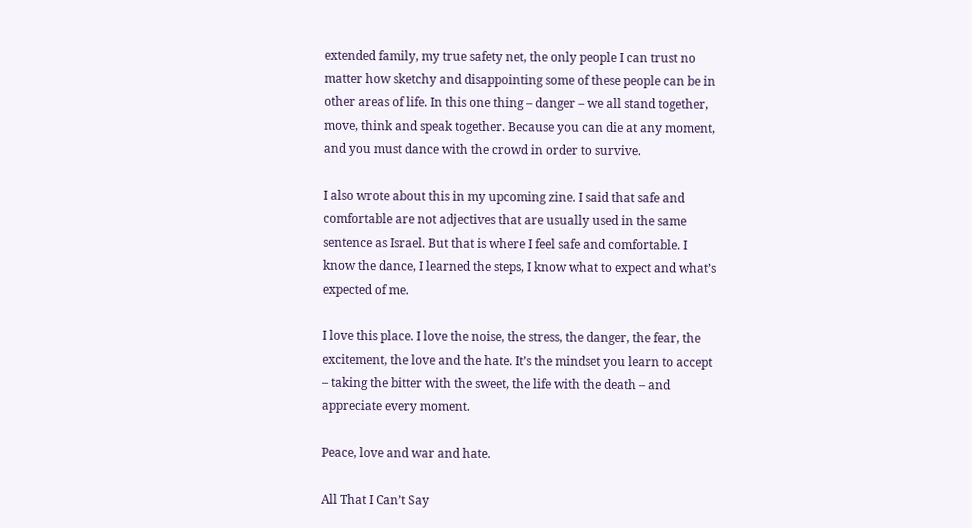extended family, my true safety net, the only people I can trust no matter how sketchy and disappointing some of these people can be in other areas of life. In this one thing – danger – we all stand together, move, think and speak together. Because you can die at any moment, and you must dance with the crowd in order to survive.

I also wrote about this in my upcoming zine. I said that safe and comfortable are not adjectives that are usually used in the same sentence as Israel. But that is where I feel safe and comfortable. I know the dance, I learned the steps, I know what to expect and what’s expected of me.

I love this place. I love the noise, the stress, the danger, the fear, the excitement, the love and the hate. It’s the mindset you learn to accept – taking the bitter with the sweet, the life with the death – and appreciate every moment.

Peace, love and war and hate.

All That I Can’t Say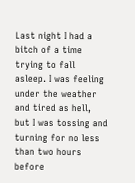Last night I had a bitch of a time trying to fall asleep. I was feeling under the weather and tired as hell, but I was tossing and turning for no less than two hours before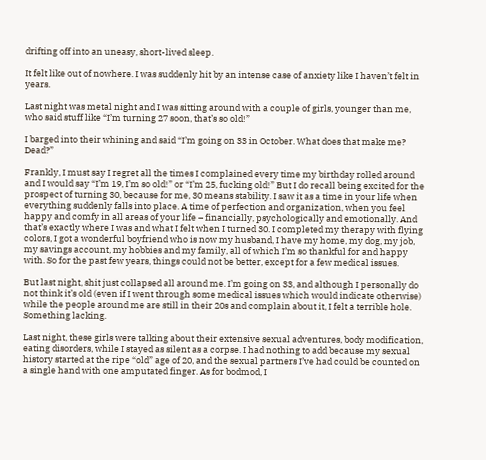drifting off into an uneasy, short-lived sleep.

It felt like out of nowhere. I was suddenly hit by an intense case of anxiety like I haven’t felt in years.

Last night was metal night and I was sitting around with a couple of girls, younger than me, who said stuff like “I’m turning 27 soon, that’s so old!”

I barged into their whining and said “I’m going on 33 in October. What does that make me? Dead?”

Frankly, I must say I regret all the times I complained every time my birthday rolled around and I would say “I’m 19, I’m so old!” or “I’m 25, fucking old!” But I do recall being excited for the prospect of turning 30, because for me, 30 means stability. I saw it as a time in your life when everything suddenly falls into place. A time of perfection and organization, when you feel happy and comfy in all areas of your life – financially, psychologically and emotionally. And that’s exactly where I was and what I felt when I turned 30. I completed my therapy with flying colors, I got a wonderful boyfriend who is now my husband, I have my home, my dog, my job, my savings account, my hobbies and my family, all of which I’m so thankful for and happy with. So for the past few years, things could not be better, except for a few medical issues.

But last night, shit just collapsed all around me. I’m going on 33, and although I personally do not think it’s old (even if I went through some medical issues which would indicate otherwise) while the people around me are still in their 20s and complain about it, I felt a terrible hole. Something lacking.

Last night, these girls were talking about their extensive sexual adventures, body modification, eating disorders, while I stayed as silent as a corpse. I had nothing to add because my sexual history started at the ripe “old” age of 20, and the sexual partners I’ve had could be counted on a single hand with one amputated finger. As for bodmod, I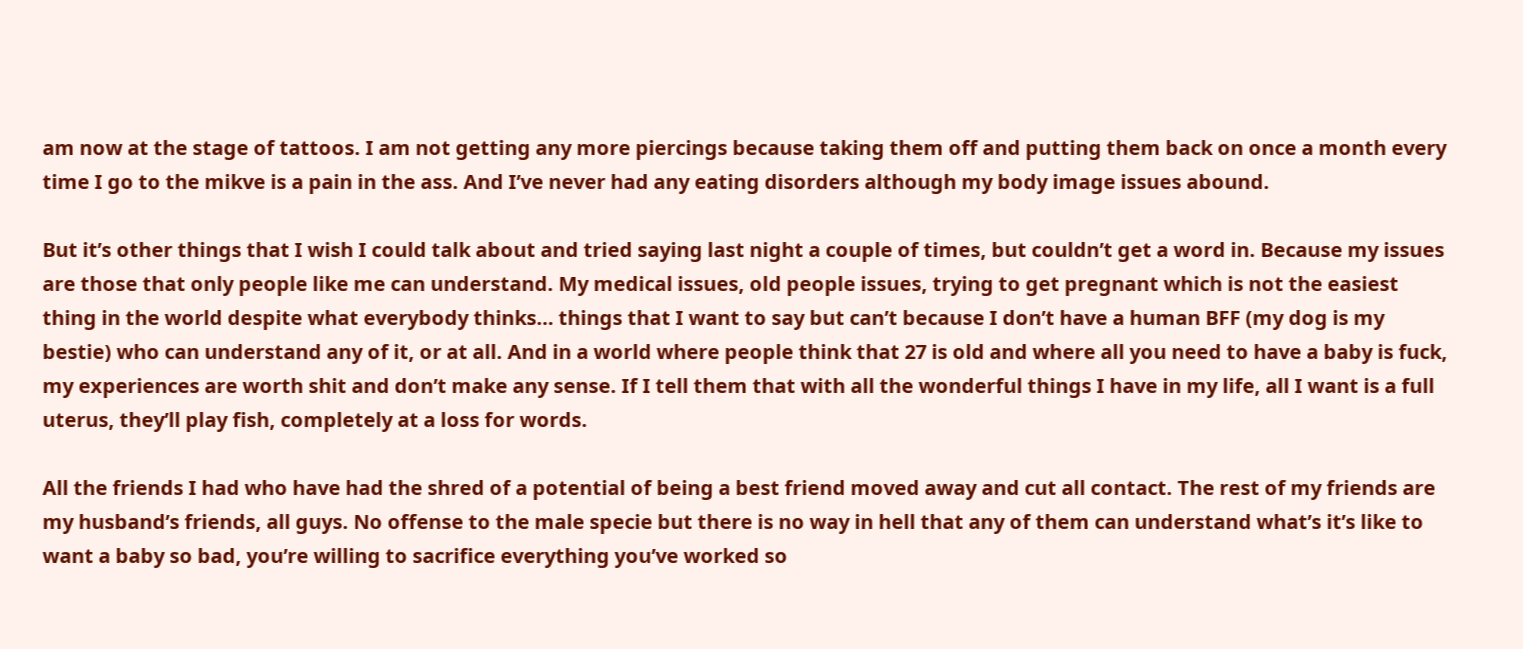am now at the stage of tattoos. I am not getting any more piercings because taking them off and putting them back on once a month every time I go to the mikve is a pain in the ass. And I’ve never had any eating disorders although my body image issues abound.

But it’s other things that I wish I could talk about and tried saying last night a couple of times, but couldn’t get a word in. Because my issues are those that only people like me can understand. My medical issues, old people issues, trying to get pregnant which is not the easiest thing in the world despite what everybody thinks… things that I want to say but can’t because I don’t have a human BFF (my dog is my bestie) who can understand any of it, or at all. And in a world where people think that 27 is old and where all you need to have a baby is fuck, my experiences are worth shit and don’t make any sense. If I tell them that with all the wonderful things I have in my life, all I want is a full uterus, they’ll play fish, completely at a loss for words.

All the friends I had who have had the shred of a potential of being a best friend moved away and cut all contact. The rest of my friends are my husband’s friends, all guys. No offense to the male specie but there is no way in hell that any of them can understand what’s it’s like to want a baby so bad, you’re willing to sacrifice everything you’ve worked so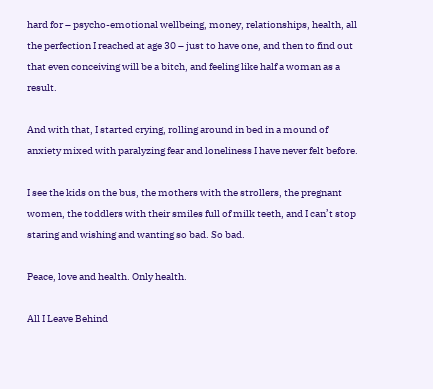hard for – psycho-emotional wellbeing, money, relationships, health, all the perfection I reached at age 30 – just to have one, and then to find out that even conceiving will be a bitch, and feeling like half a woman as a result.

And with that, I started crying, rolling around in bed in a mound of anxiety mixed with paralyzing fear and loneliness I have never felt before.

I see the kids on the bus, the mothers with the strollers, the pregnant women, the toddlers with their smiles full of milk teeth, and I can’t stop staring and wishing and wanting so bad. So bad.

Peace, love and health. Only health.

All I Leave Behind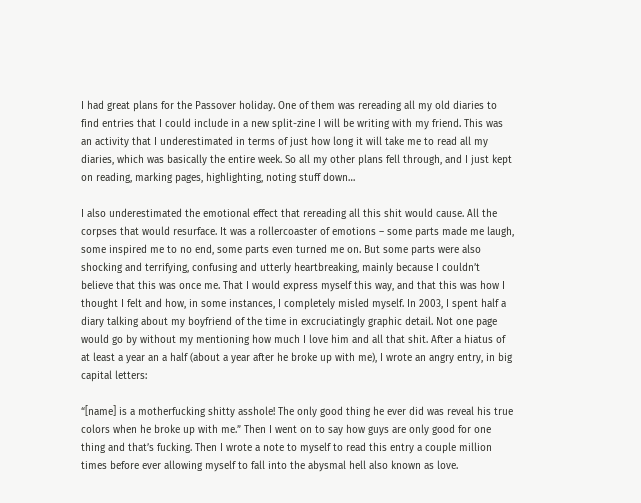I had great plans for the Passover holiday. One of them was rereading all my old diaries to find entries that I could include in a new split-zine I will be writing with my friend. This was an activity that I underestimated in terms of just how long it will take me to read all my diaries, which was basically the entire week. So all my other plans fell through, and I just kept on reading, marking pages, highlighting, noting stuff down…

I also underestimated the emotional effect that rereading all this shit would cause. All the corpses that would resurface. It was a rollercoaster of emotions – some parts made me laugh, some inspired me to no end, some parts even turned me on. But some parts were also shocking and terrifying, confusing and utterly heartbreaking, mainly because I couldn’t believe that this was once me. That I would express myself this way, and that this was how I thought I felt and how, in some instances, I completely misled myself. In 2003, I spent half a diary talking about my boyfriend of the time in excruciatingly graphic detail. Not one page would go by without my mentioning how much I love him and all that shit. After a hiatus of at least a year an a half (about a year after he broke up with me), I wrote an angry entry, in big capital letters:

“[name] is a motherfucking shitty asshole! The only good thing he ever did was reveal his true colors when he broke up with me.” Then I went on to say how guys are only good for one thing and that’s fucking. Then I wrote a note to myself to read this entry a couple million times before ever allowing myself to fall into the abysmal hell also known as love.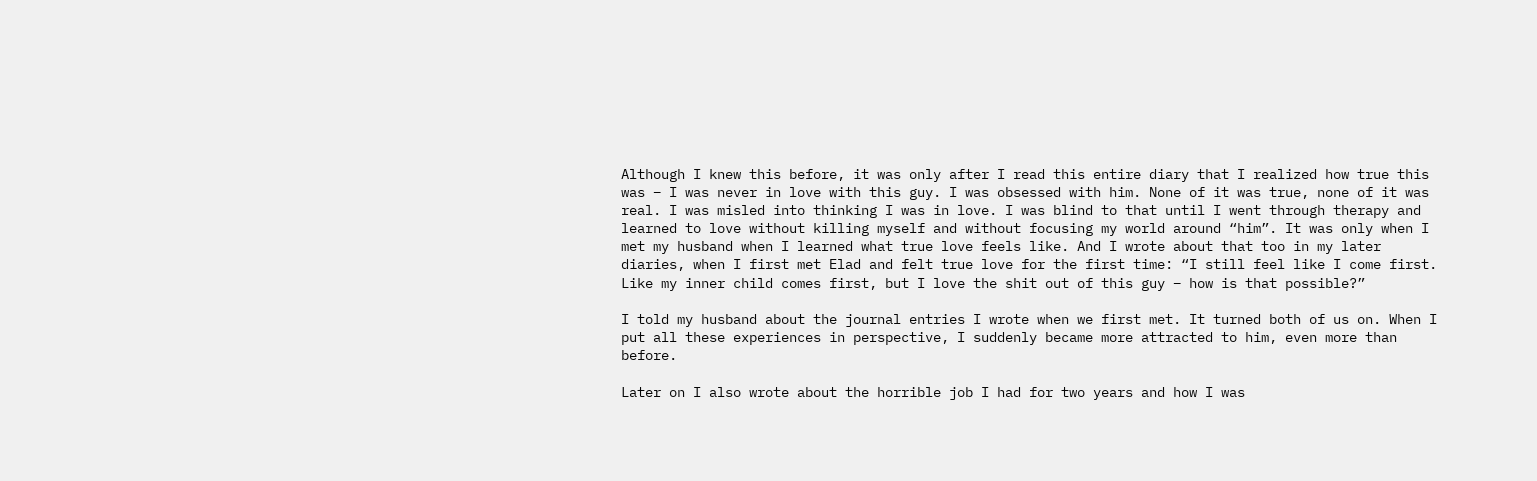Although I knew this before, it was only after I read this entire diary that I realized how true this was – I was never in love with this guy. I was obsessed with him. None of it was true, none of it was real. I was misled into thinking I was in love. I was blind to that until I went through therapy and learned to love without killing myself and without focusing my world around “him”. It was only when I met my husband when I learned what true love feels like. And I wrote about that too in my later diaries, when I first met Elad and felt true love for the first time: “I still feel like I come first. Like my inner child comes first, but I love the shit out of this guy – how is that possible?”

I told my husband about the journal entries I wrote when we first met. It turned both of us on. When I put all these experiences in perspective, I suddenly became more attracted to him, even more than before.

Later on I also wrote about the horrible job I had for two years and how I was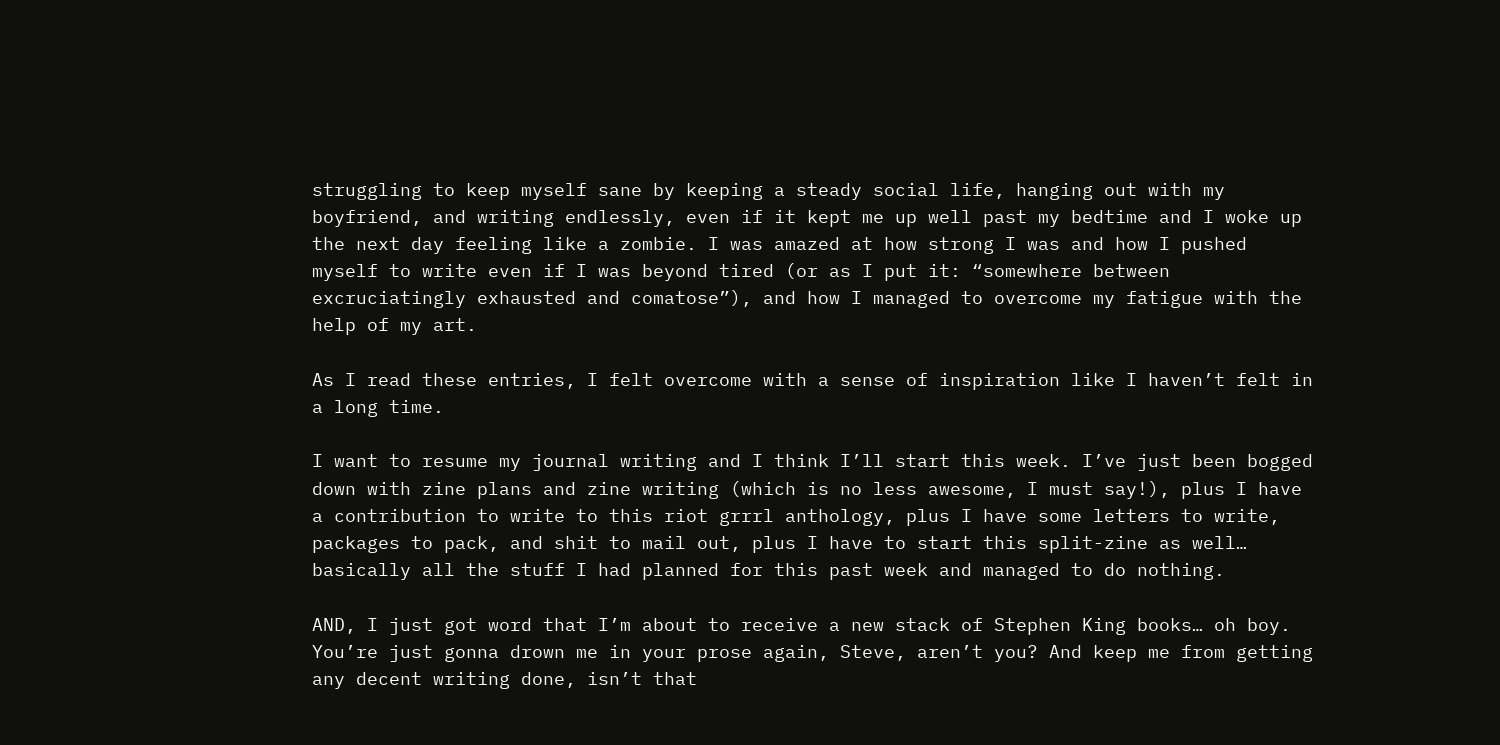struggling to keep myself sane by keeping a steady social life, hanging out with my boyfriend, and writing endlessly, even if it kept me up well past my bedtime and I woke up the next day feeling like a zombie. I was amazed at how strong I was and how I pushed myself to write even if I was beyond tired (or as I put it: “somewhere between excruciatingly exhausted and comatose”), and how I managed to overcome my fatigue with the help of my art.

As I read these entries, I felt overcome with a sense of inspiration like I haven’t felt in a long time.

I want to resume my journal writing and I think I’ll start this week. I’ve just been bogged down with zine plans and zine writing (which is no less awesome, I must say!), plus I have a contribution to write to this riot grrrl anthology, plus I have some letters to write, packages to pack, and shit to mail out, plus I have to start this split-zine as well… basically all the stuff I had planned for this past week and managed to do nothing.

AND, I just got word that I’m about to receive a new stack of Stephen King books… oh boy. You’re just gonna drown me in your prose again, Steve, aren’t you? And keep me from getting any decent writing done, isn’t that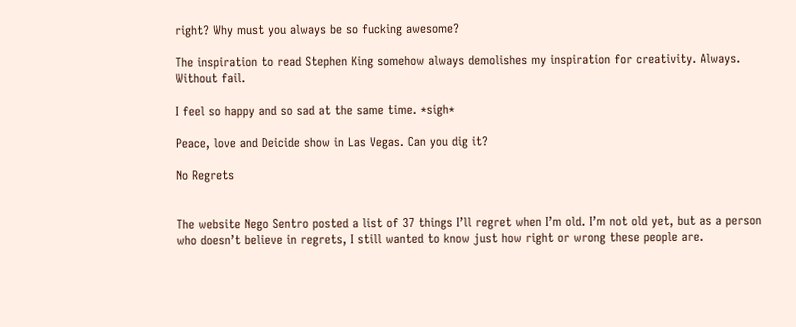right? Why must you always be so fucking awesome?

The inspiration to read Stephen King somehow always demolishes my inspiration for creativity. Always. Without fail.

I feel so happy and so sad at the same time. *sigh*

Peace, love and Deicide show in Las Vegas. Can you dig it?

No Regrets


The website Nego Sentro posted a list of 37 things I’ll regret when I’m old. I’m not old yet, but as a person who doesn’t believe in regrets, I still wanted to know just how right or wrong these people are.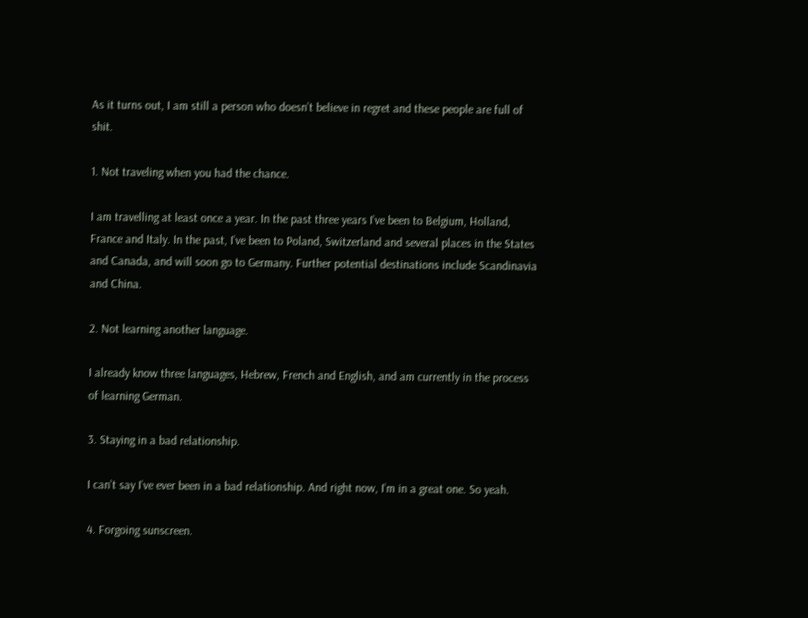As it turns out, I am still a person who doesn’t believe in regret and these people are full of shit.

1. Not traveling when you had the chance.

I am travelling at least once a year. In the past three years I’ve been to Belgium, Holland, France and Italy. In the past, I’ve been to Poland, Switzerland and several places in the States and Canada, and will soon go to Germany. Further potential destinations include Scandinavia and China.

2. Not learning another language.

I already know three languages, Hebrew, French and English, and am currently in the process of learning German.

3. Staying in a bad relationship.

I can’t say I’ve ever been in a bad relationship. And right now, I’m in a great one. So yeah.

4. Forgoing sunscreen.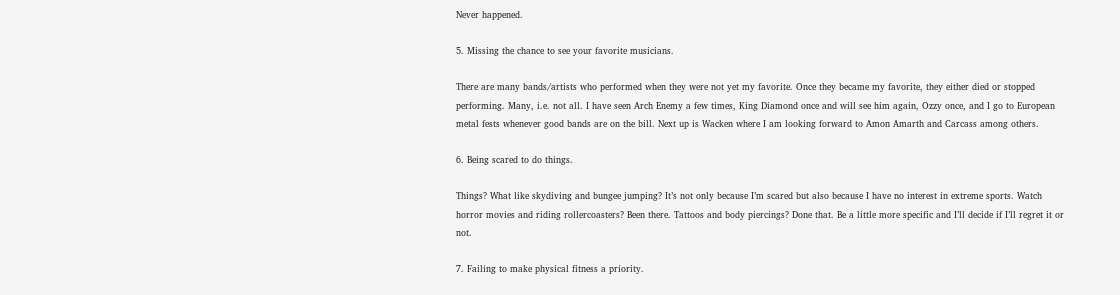Never happened.

5. Missing the chance to see your favorite musicians.

There are many bands/artists who performed when they were not yet my favorite. Once they became my favorite, they either died or stopped performing. Many, i.e. not all. I have seen Arch Enemy a few times, King Diamond once and will see him again, Ozzy once, and I go to European metal fests whenever good bands are on the bill. Next up is Wacken where I am looking forward to Amon Amarth and Carcass among others.

6. Being scared to do things.

Things? What like skydiving and bungee jumping? It’s not only because I’m scared but also because I have no interest in extreme sports. Watch horror movies and riding rollercoasters? Been there. Tattoos and body piercings? Done that. Be a little more specific and I’ll decide if I’ll regret it or not.

7. Failing to make physical fitness a priority.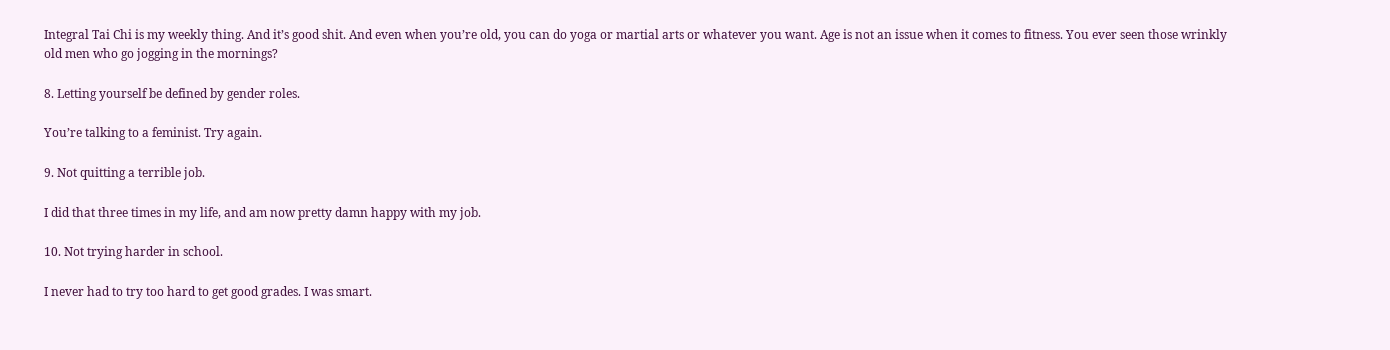Integral Tai Chi is my weekly thing. And it’s good shit. And even when you’re old, you can do yoga or martial arts or whatever you want. Age is not an issue when it comes to fitness. You ever seen those wrinkly old men who go jogging in the mornings?

8. Letting yourself be defined by gender roles.

You’re talking to a feminist. Try again.

9. Not quitting a terrible job.

I did that three times in my life, and am now pretty damn happy with my job.

10. Not trying harder in school.

I never had to try too hard to get good grades. I was smart.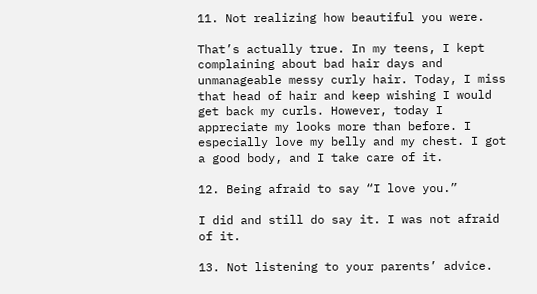11. Not realizing how beautiful you were.

That’s actually true. In my teens, I kept complaining about bad hair days and unmanageable messy curly hair. Today, I miss that head of hair and keep wishing I would get back my curls. However, today I appreciate my looks more than before. I especially love my belly and my chest. I got a good body, and I take care of it.

12. Being afraid to say “I love you.”

I did and still do say it. I was not afraid of it.

13. Not listening to your parents’ advice.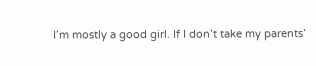I’m mostly a good girl. If I don’t take my parents’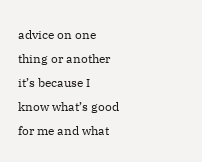advice on one thing or another it’s because I know what’s good for me and what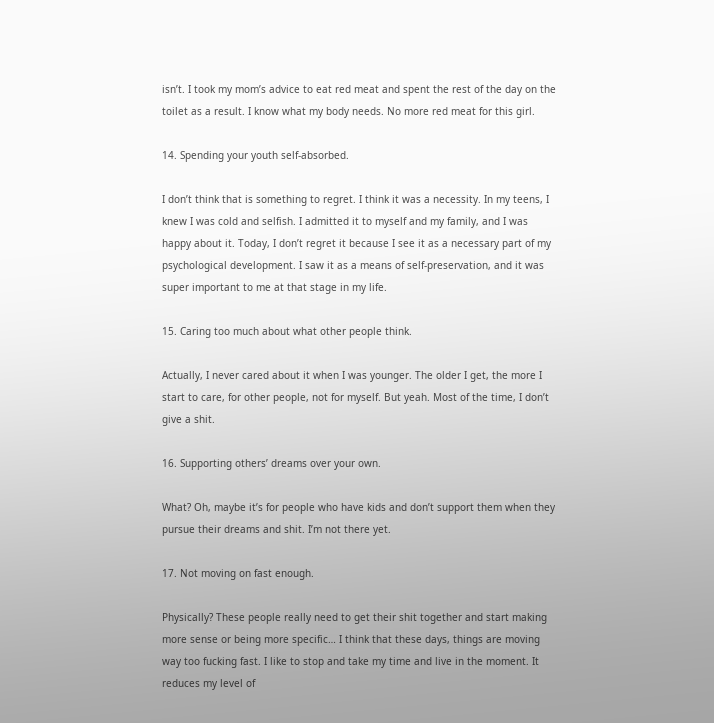isn’t. I took my mom’s advice to eat red meat and spent the rest of the day on the toilet as a result. I know what my body needs. No more red meat for this girl.

14. Spending your youth self-absorbed.

I don’t think that is something to regret. I think it was a necessity. In my teens, I knew I was cold and selfish. I admitted it to myself and my family, and I was happy about it. Today, I don’t regret it because I see it as a necessary part of my psychological development. I saw it as a means of self-preservation, and it was super important to me at that stage in my life.

15. Caring too much about what other people think.

Actually, I never cared about it when I was younger. The older I get, the more I start to care, for other people, not for myself. But yeah. Most of the time, I don’t give a shit.

16. Supporting others’ dreams over your own.

What? Oh, maybe it’s for people who have kids and don’t support them when they pursue their dreams and shit. I’m not there yet.

17. Not moving on fast enough.

Physically? These people really need to get their shit together and start making more sense or being more specific… I think that these days, things are moving way too fucking fast. I like to stop and take my time and live in the moment. It reduces my level of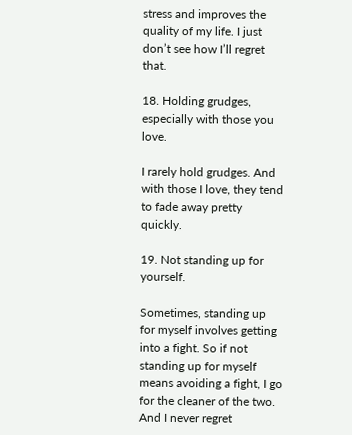stress and improves the quality of my life. I just don’t see how I’ll regret that.

18. Holding grudges, especially with those you love.

I rarely hold grudges. And with those I love, they tend to fade away pretty quickly.

19. Not standing up for yourself.

Sometimes, standing up for myself involves getting into a fight. So if not standing up for myself means avoiding a fight, I go for the cleaner of the two. And I never regret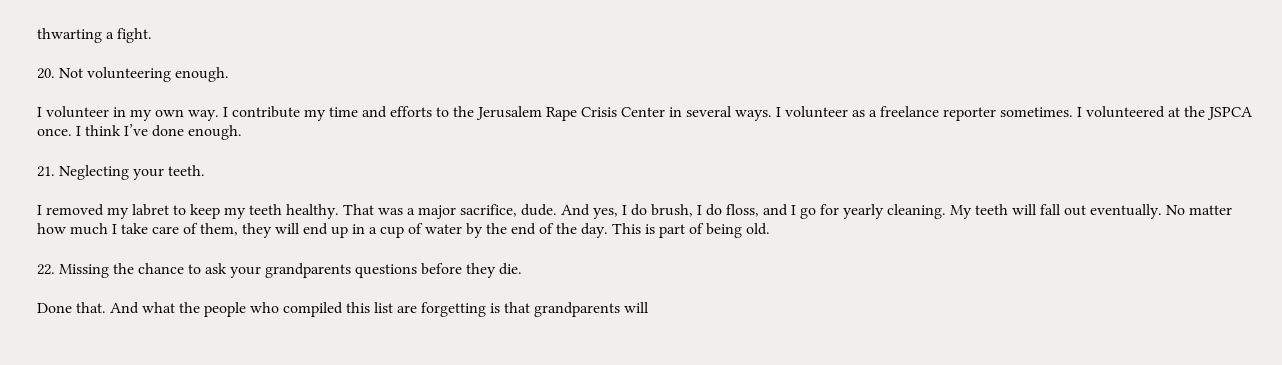thwarting a fight.

20. Not volunteering enough.

I volunteer in my own way. I contribute my time and efforts to the Jerusalem Rape Crisis Center in several ways. I volunteer as a freelance reporter sometimes. I volunteered at the JSPCA once. I think I’ve done enough.

21. Neglecting your teeth.

I removed my labret to keep my teeth healthy. That was a major sacrifice, dude. And yes, I do brush, I do floss, and I go for yearly cleaning. My teeth will fall out eventually. No matter how much I take care of them, they will end up in a cup of water by the end of the day. This is part of being old.

22. Missing the chance to ask your grandparents questions before they die.

Done that. And what the people who compiled this list are forgetting is that grandparents will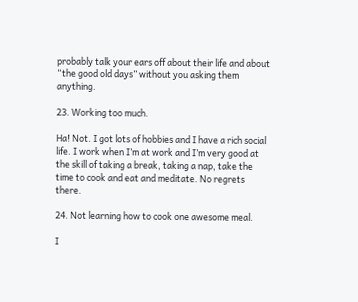probably talk your ears off about their life and about “the good old days” without you asking them anything.

23. Working too much.

Ha! Not. I got lots of hobbies and I have a rich social life. I work when I’m at work and I’m very good at the skill of taking a break, taking a nap, take the time to cook and eat and meditate. No regrets there.

24. Not learning how to cook one awesome meal.

I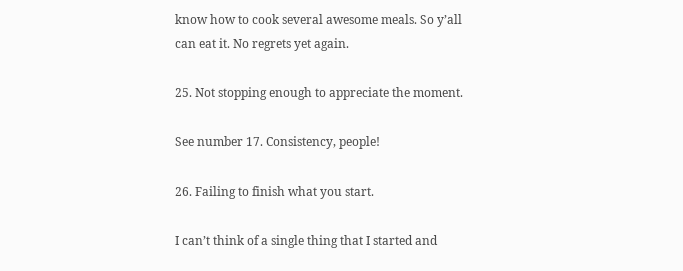know how to cook several awesome meals. So y’all can eat it. No regrets yet again.

25. Not stopping enough to appreciate the moment.

See number 17. Consistency, people!

26. Failing to finish what you start.

I can’t think of a single thing that I started and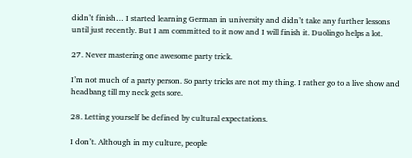didn’t finish… I started learning German in university and didn’t take any further lessons until just recently. But I am committed to it now and I will finish it. Duolingo helps a lot.

27. Never mastering one awesome party trick.

I’m not much of a party person. So party tricks are not my thing. I rather go to a live show and headbang till my neck gets sore.

28. Letting yourself be defined by cultural expectations.

I don’t. Although in my culture, people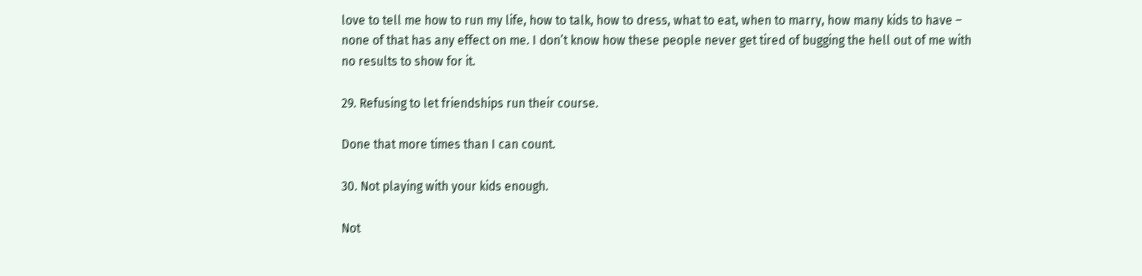love to tell me how to run my life, how to talk, how to dress, what to eat, when to marry, how many kids to have – none of that has any effect on me. I don’t know how these people never get tired of bugging the hell out of me with no results to show for it.

29. Refusing to let friendships run their course.

Done that more times than I can count.

30. Not playing with your kids enough.

Not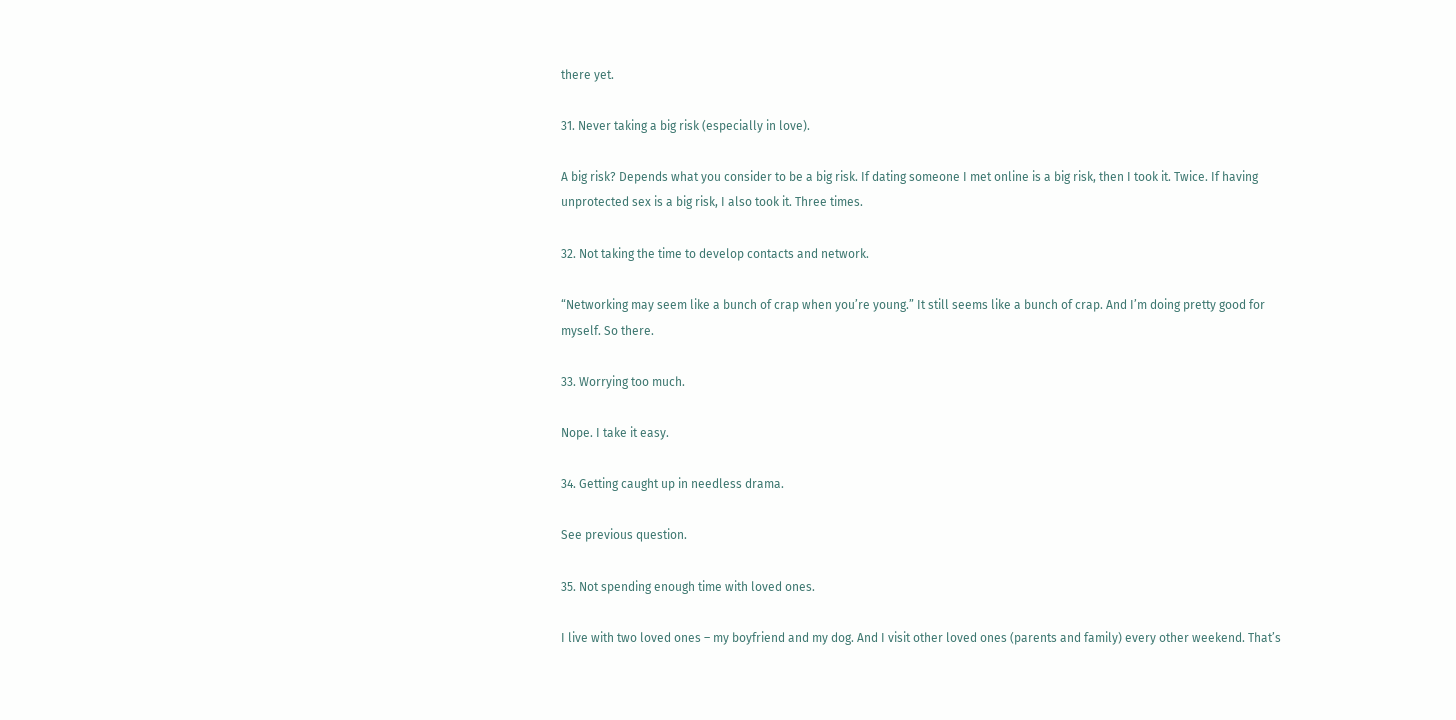there yet.

31. Never taking a big risk (especially in love).

A big risk? Depends what you consider to be a big risk. If dating someone I met online is a big risk, then I took it. Twice. If having unprotected sex is a big risk, I also took it. Three times.

32. Not taking the time to develop contacts and network.

“Networking may seem like a bunch of crap when you’re young.” It still seems like a bunch of crap. And I’m doing pretty good for myself. So there.

33. Worrying too much.

Nope. I take it easy.

34. Getting caught up in needless drama.

See previous question.

35. Not spending enough time with loved ones.

I live with two loved ones – my boyfriend and my dog. And I visit other loved ones (parents and family) every other weekend. That’s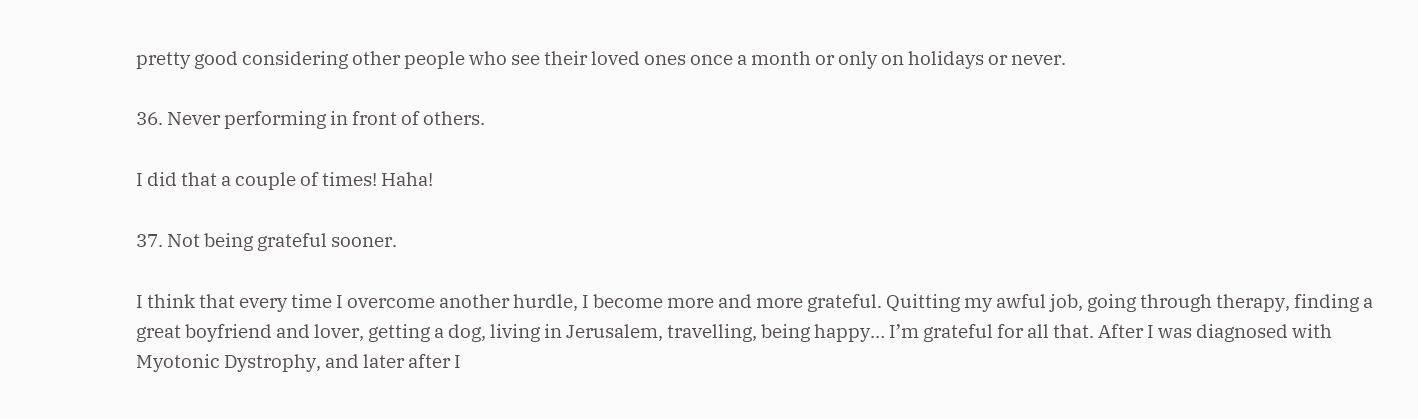pretty good considering other people who see their loved ones once a month or only on holidays or never.

36. Never performing in front of others.

I did that a couple of times! Haha!

37. Not being grateful sooner.

I think that every time I overcome another hurdle, I become more and more grateful. Quitting my awful job, going through therapy, finding a great boyfriend and lover, getting a dog, living in Jerusalem, travelling, being happy… I’m grateful for all that. After I was diagnosed with Myotonic Dystrophy, and later after I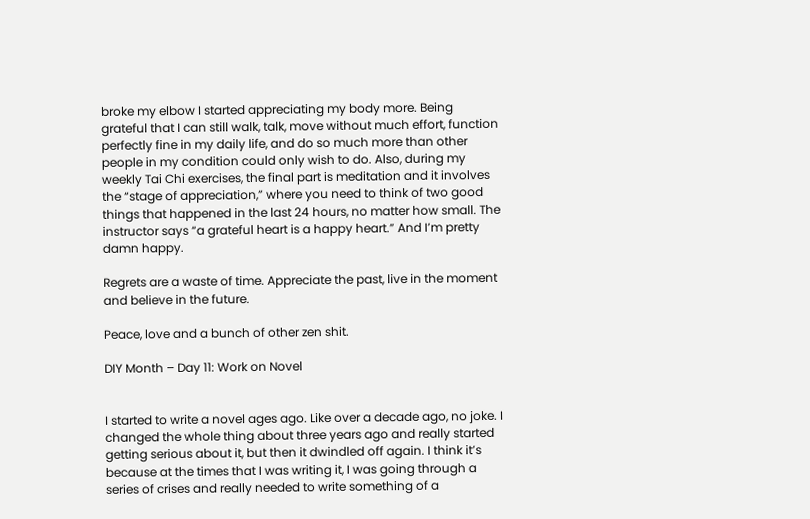broke my elbow I started appreciating my body more. Being grateful that I can still walk, talk, move without much effort, function perfectly fine in my daily life, and do so much more than other people in my condition could only wish to do. Also, during my weekly Tai Chi exercises, the final part is meditation and it involves the “stage of appreciation,” where you need to think of two good things that happened in the last 24 hours, no matter how small. The instructor says “a grateful heart is a happy heart.” And I’m pretty damn happy.

Regrets are a waste of time. Appreciate the past, live in the moment and believe in the future.

Peace, love and a bunch of other zen shit.

DIY Month – Day 11: Work on Novel


I started to write a novel ages ago. Like over a decade ago, no joke. I changed the whole thing about three years ago and really started getting serious about it, but then it dwindled off again. I think it’s because at the times that I was writing it, I was going through a series of crises and really needed to write something of a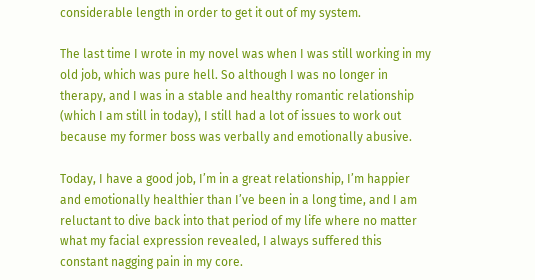considerable length in order to get it out of my system.

The last time I wrote in my novel was when I was still working in my old job, which was pure hell. So although I was no longer in therapy, and I was in a stable and healthy romantic relationship (which I am still in today), I still had a lot of issues to work out because my former boss was verbally and emotionally abusive.

Today, I have a good job, I’m in a great relationship, I’m happier and emotionally healthier than I’ve been in a long time, and I am reluctant to dive back into that period of my life where no matter what my facial expression revealed, I always suffered this constant nagging pain in my core.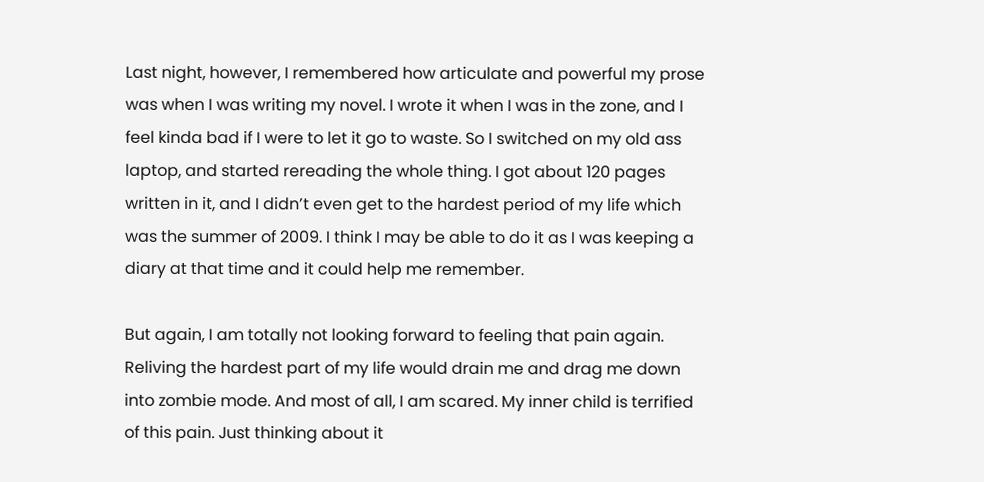Last night, however, I remembered how articulate and powerful my prose was when I was writing my novel. I wrote it when I was in the zone, and I feel kinda bad if I were to let it go to waste. So I switched on my old ass laptop, and started rereading the whole thing. I got about 120 pages written in it, and I didn’t even get to the hardest period of my life which was the summer of 2009. I think I may be able to do it as I was keeping a diary at that time and it could help me remember.

But again, I am totally not looking forward to feeling that pain again. Reliving the hardest part of my life would drain me and drag me down into zombie mode. And most of all, I am scared. My inner child is terrified of this pain. Just thinking about it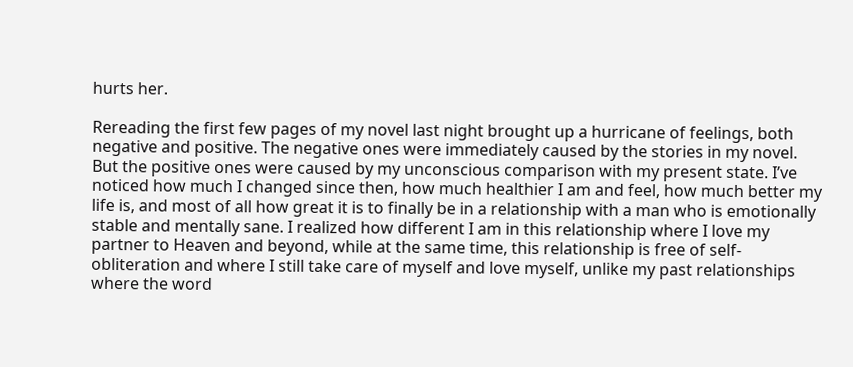hurts her.

Rereading the first few pages of my novel last night brought up a hurricane of feelings, both negative and positive. The negative ones were immediately caused by the stories in my novel. But the positive ones were caused by my unconscious comparison with my present state. I’ve noticed how much I changed since then, how much healthier I am and feel, how much better my life is, and most of all how great it is to finally be in a relationship with a man who is emotionally stable and mentally sane. I realized how different I am in this relationship where I love my partner to Heaven and beyond, while at the same time, this relationship is free of self-obliteration and where I still take care of myself and love myself, unlike my past relationships where the word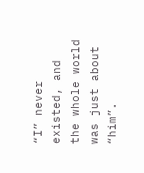“I” never existed, and the whole world was just about “him”.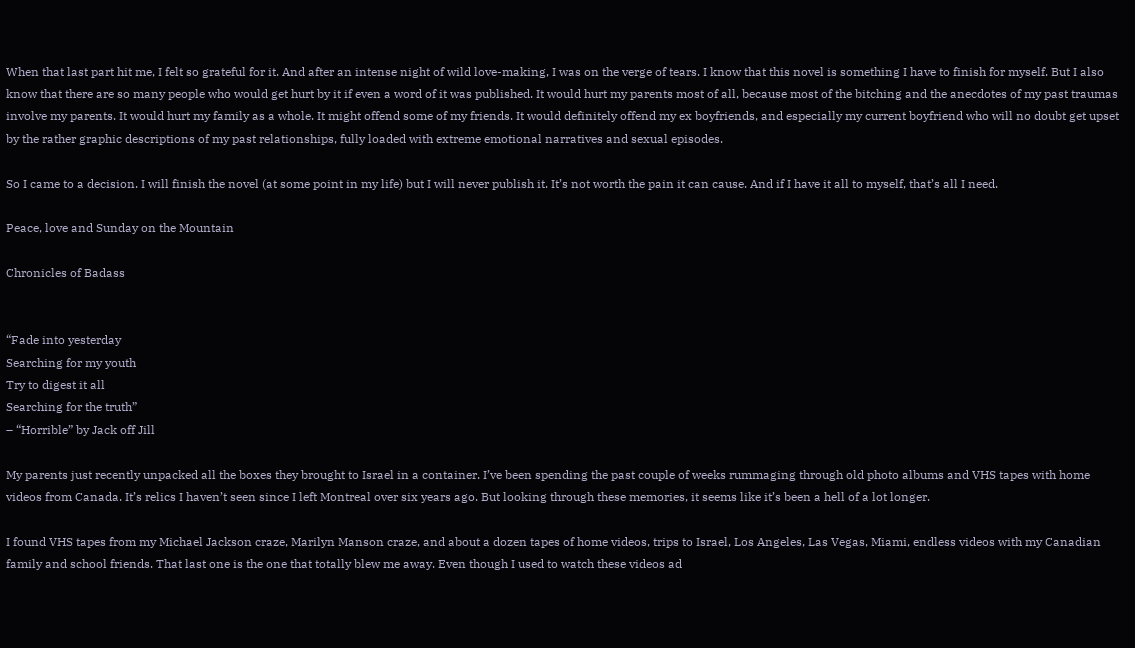When that last part hit me, I felt so grateful for it. And after an intense night of wild love-making, I was on the verge of tears. I know that this novel is something I have to finish for myself. But I also know that there are so many people who would get hurt by it if even a word of it was published. It would hurt my parents most of all, because most of the bitching and the anecdotes of my past traumas involve my parents. It would hurt my family as a whole. It might offend some of my friends. It would definitely offend my ex boyfriends, and especially my current boyfriend who will no doubt get upset by the rather graphic descriptions of my past relationships, fully loaded with extreme emotional narratives and sexual episodes.

So I came to a decision. I will finish the novel (at some point in my life) but I will never publish it. It’s not worth the pain it can cause. And if I have it all to myself, that’s all I need.

Peace, love and Sunday on the Mountain

Chronicles of Badass


“Fade into yesterday
Searching for my youth
Try to digest it all
Searching for the truth”
– “Horrible” by Jack off Jill

My parents just recently unpacked all the boxes they brought to Israel in a container. I’ve been spending the past couple of weeks rummaging through old photo albums and VHS tapes with home videos from Canada. It’s relics I haven’t seen since I left Montreal over six years ago. But looking through these memories, it seems like it’s been a hell of a lot longer.

I found VHS tapes from my Michael Jackson craze, Marilyn Manson craze, and about a dozen tapes of home videos, trips to Israel, Los Angeles, Las Vegas, Miami, endless videos with my Canadian family and school friends. That last one is the one that totally blew me away. Even though I used to watch these videos ad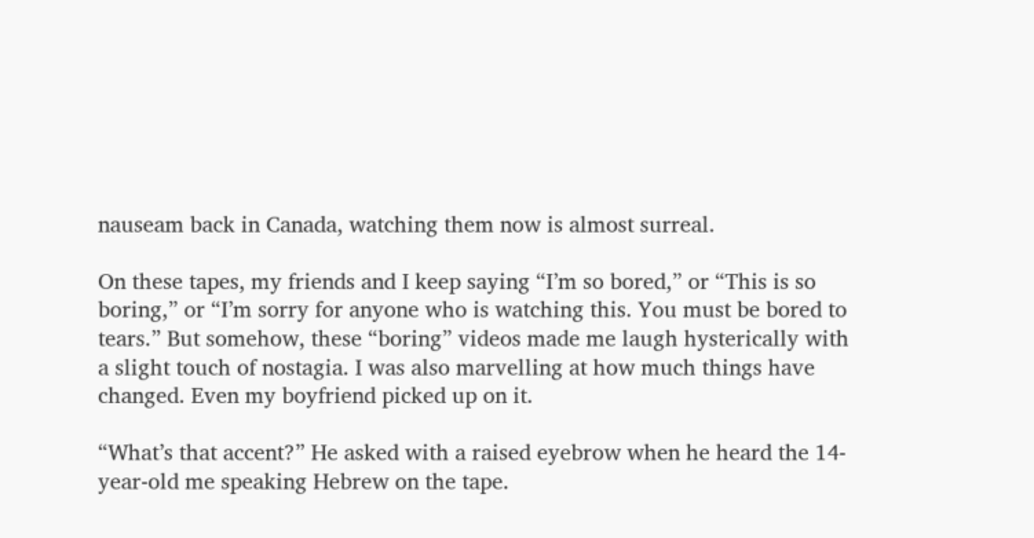nauseam back in Canada, watching them now is almost surreal.

On these tapes, my friends and I keep saying “I’m so bored,” or “This is so boring,” or “I’m sorry for anyone who is watching this. You must be bored to tears.” But somehow, these “boring” videos made me laugh hysterically with a slight touch of nostagia. I was also marvelling at how much things have changed. Even my boyfriend picked up on it.

“What’s that accent?” He asked with a raised eyebrow when he heard the 14-year-old me speaking Hebrew on the tape.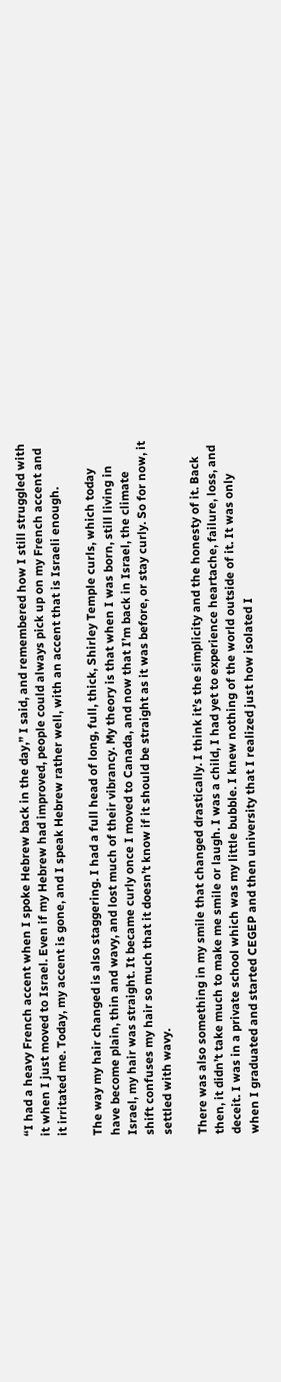“I had a heavy French accent when I spoke Hebrew back in the day,” I said, and remembered how I still struggled with it when I just moved to Israel. Even if my Hebrew had improved, people could always pick up on my French accent and it irritated me. Today, my accent is gone, and I speak Hebrew rather well, with an accent that is Israeli enough.

The way my hair changed is also staggering. I had a full head of long, full, thick, Shirley Temple curls, which today have become plain, thin and wavy, and lost much of their vibrancy. My theory is that when I was born, still living in Israel, my hair was straight. It became curly once I moved to Canada, and now that I’m back in Israel, the climate shift confuses my hair so much that it doesn’t know if it should be straight as it was before, or stay curly. So for now, it settled with wavy.

There was also something in my smile that changed drastically. I think it’s the simplicity and the honesty of it. Back then, it didn’t take much to make me smile or laugh. I was a child, I had yet to experience heartache, failure, loss, and deceit. I was in a private school which was my little bubble. I knew nothing of the world outside of it. It was only when I graduated and started CEGEP and then university that I realized just how isolated I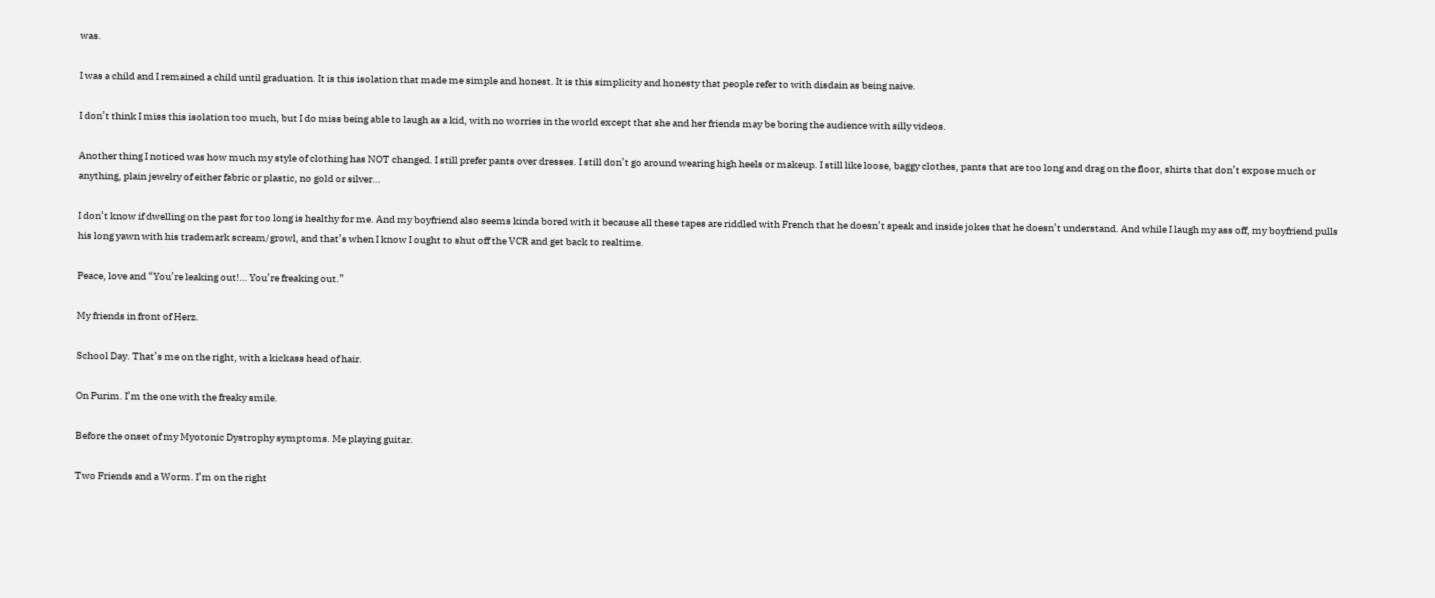was.

I was a child and I remained a child until graduation. It is this isolation that made me simple and honest. It is this simplicity and honesty that people refer to with disdain as being naive.

I don’t think I miss this isolation too much, but I do miss being able to laugh as a kid, with no worries in the world except that she and her friends may be boring the audience with silly videos.

Another thing I noticed was how much my style of clothing has NOT changed. I still prefer pants over dresses. I still don’t go around wearing high heels or makeup. I still like loose, baggy clothes, pants that are too long and drag on the floor, shirts that don’t expose much or anything, plain jewelry of either fabric or plastic, no gold or silver…

I don’t know if dwelling on the past for too long is healthy for me. And my boyfriend also seems kinda bored with it because all these tapes are riddled with French that he doesn’t speak and inside jokes that he doesn’t understand. And while I laugh my ass off, my boyfriend pulls his long yawn with his trademark scream/growl, and that’s when I know I ought to shut off the VCR and get back to realtime.

Peace, love and “You’re leaking out!… You’re freaking out.”

My friends in front of Herz.

School Day. That’s me on the right, with a kickass head of hair.

On Purim. I’m the one with the freaky smile.

Before the onset of my Myotonic Dystrophy symptoms. Me playing guitar.

Two Friends and a Worm. I’m on the right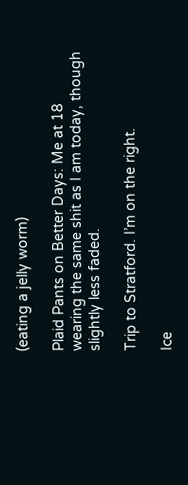(eating a jelly worm)

Plaid Pants on Better Days: Me at 18 wearing the same shit as I am today, though slightly less faded.

Trip to Stratford. I’m on the right.

Ice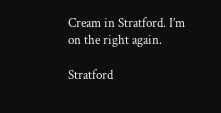Cream in Stratford. I’m on the right again.

Stratford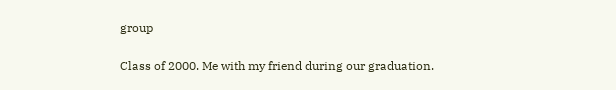group

Class of 2000. Me with my friend during our graduation.